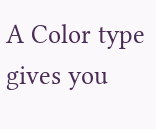A Color type gives you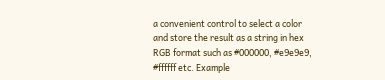a convenient control to select a color and store the result as a string in hex RGB format such as #000000, #e9e9e9, #ffffff etc. Example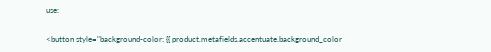use:

<button style="background-color: {{ product.metafields.accentuate.background_color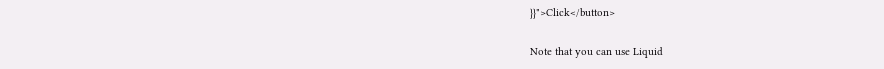}}">Click</button>

Note that you can use Liquid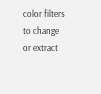color filters to change or extract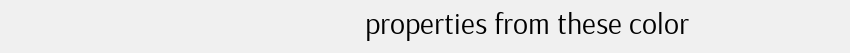properties from these color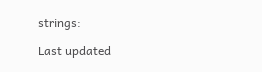strings:

Last updated